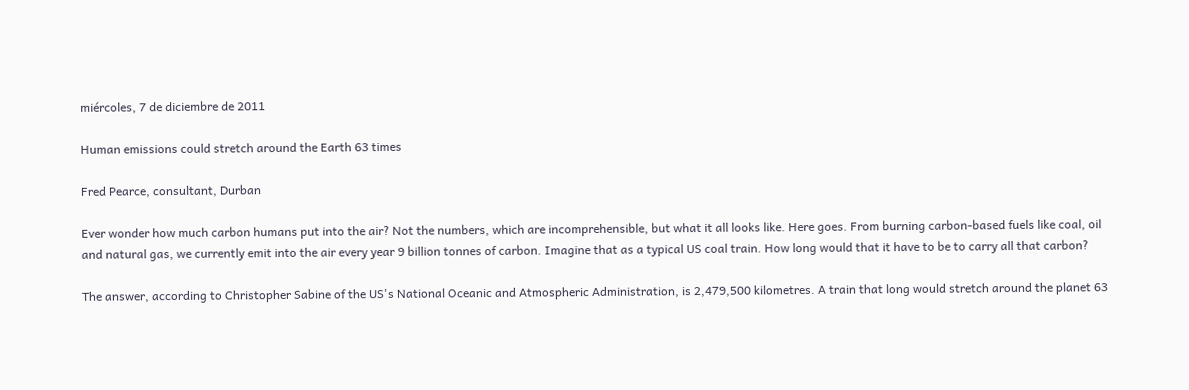miércoles, 7 de diciembre de 2011

Human emissions could stretch around the Earth 63 times

Fred Pearce, consultant, Durban

Ever wonder how much carbon humans put into the air? Not the numbers, which are incomprehensible, but what it all looks like. Here goes. From burning carbon-based fuels like coal, oil and natural gas, we currently emit into the air every year 9 billion tonnes of carbon. Imagine that as a typical US coal train. How long would that it have to be to carry all that carbon?

The answer, according to Christopher Sabine of the US's National Oceanic and Atmospheric Administration, is 2,479,500 kilometres. A train that long would stretch around the planet 63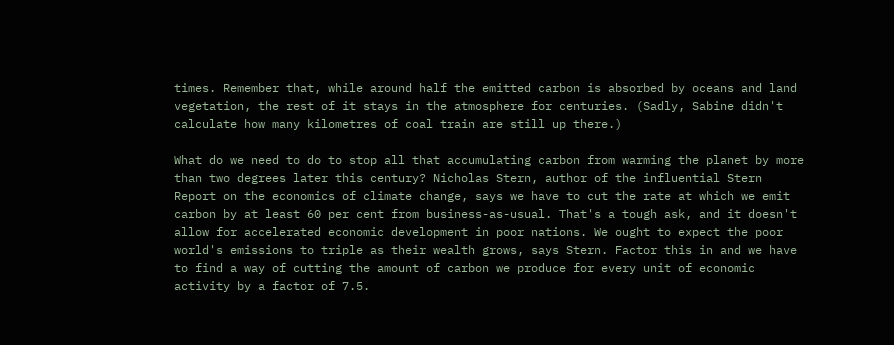times. Remember that, while around half the emitted carbon is absorbed by oceans and land vegetation, the rest of it stays in the atmosphere for centuries. (Sadly, Sabine didn't calculate how many kilometres of coal train are still up there.)

What do we need to do to stop all that accumulating carbon from warming the planet by more than two degrees later this century? Nicholas Stern, author of the influential Stern Report on the economics of climate change, says we have to cut the rate at which we emit carbon by at least 60 per cent from business-as-usual. That's a tough ask, and it doesn't allow for accelerated economic development in poor nations. We ought to expect the poor world's emissions to triple as their wealth grows, says Stern. Factor this in and we have to find a way of cutting the amount of carbon we produce for every unit of economic activity by a factor of 7.5.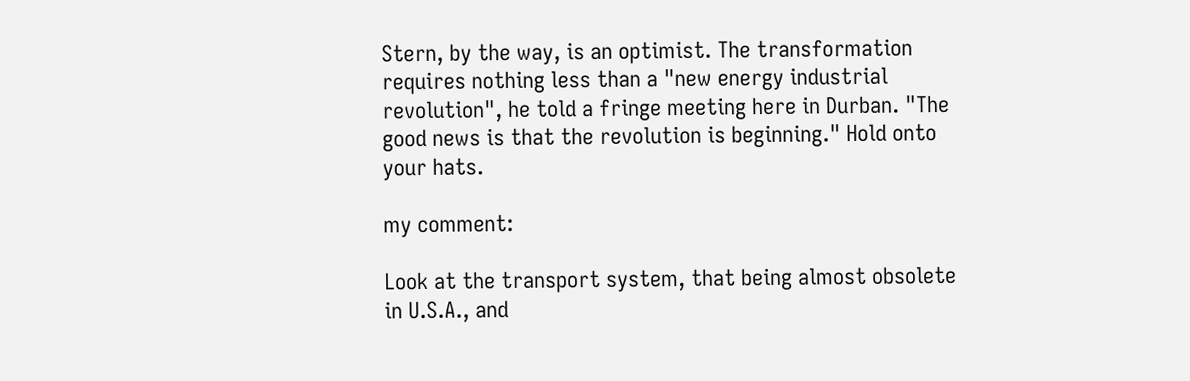Stern, by the way, is an optimist. The transformation requires nothing less than a "new energy industrial revolution", he told a fringe meeting here in Durban. "The good news is that the revolution is beginning." Hold onto your hats.

my comment:

Look at the transport system, that being almost obsolete in U.S.A., and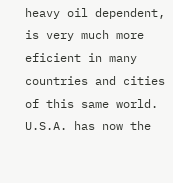heavy oil dependent, is very much more eficient in many countries and cities of this same world. U.S.A. has now the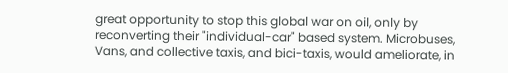great opportunity to stop this global war on oil, only by reconverting their "individual-car" based system. Microbuses, Vans, and collective taxis, and bici-taxis, would ameliorate, in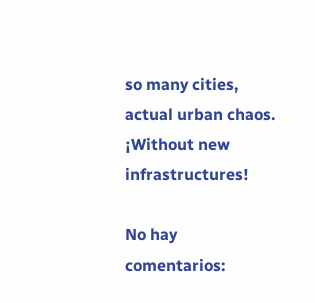so many cities, actual urban chaos. ¡Without new infrastructures!

No hay comentarios: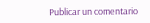Publicar un comentario